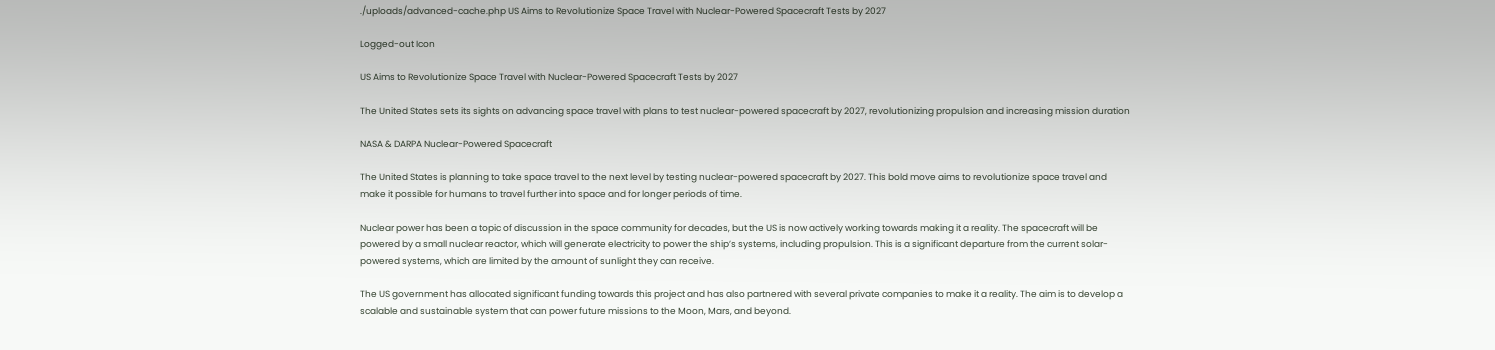./uploads/advanced-cache.php US Aims to Revolutionize Space Travel with Nuclear-Powered Spacecraft Tests by 2027

Logged-out Icon

US Aims to Revolutionize Space Travel with Nuclear-Powered Spacecraft Tests by 2027

The United States sets its sights on advancing space travel with plans to test nuclear-powered spacecraft by 2027, revolutionizing propulsion and increasing mission duration

NASA & DARPA Nuclear-Powered Spacecraft

The United States is planning to take space travel to the next level by testing nuclear-powered spacecraft by 2027. This bold move aims to revolutionize space travel and make it possible for humans to travel further into space and for longer periods of time.

Nuclear power has been a topic of discussion in the space community for decades, but the US is now actively working towards making it a reality. The spacecraft will be powered by a small nuclear reactor, which will generate electricity to power the ship’s systems, including propulsion. This is a significant departure from the current solar-powered systems, which are limited by the amount of sunlight they can receive.

The US government has allocated significant funding towards this project and has also partnered with several private companies to make it a reality. The aim is to develop a scalable and sustainable system that can power future missions to the Moon, Mars, and beyond.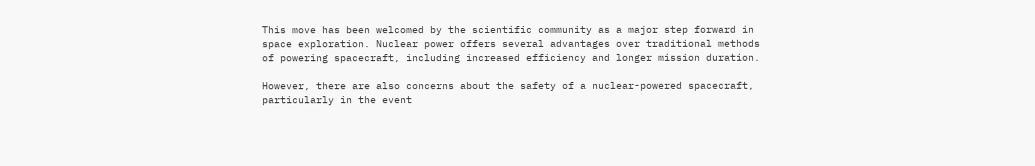This move has been welcomed by the scientific community as a major step forward in space exploration. Nuclear power offers several advantages over traditional methods of powering spacecraft, including increased efficiency and longer mission duration.

However, there are also concerns about the safety of a nuclear-powered spacecraft, particularly in the event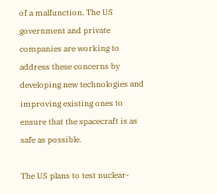of a malfunction. The US government and private companies are working to address these concerns by developing new technologies and improving existing ones to ensure that the spacecraft is as safe as possible.

The US plans to test nuclear-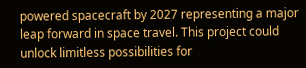powered spacecraft by 2027 representing a major leap forward in space travel. This project could unlock limitless possibilities for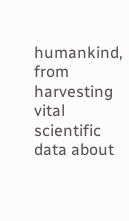humankind, from harvesting vital scientific data about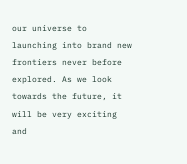our universe to launching into brand new frontiers never before explored. As we look towards the future, it will be very exciting and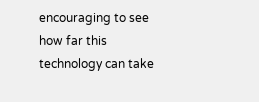encouraging to see how far this technology can take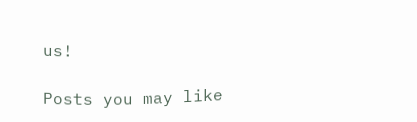us!

Posts you may like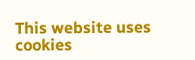This website uses cookies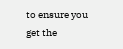to ensure you get the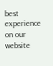best experience on our website